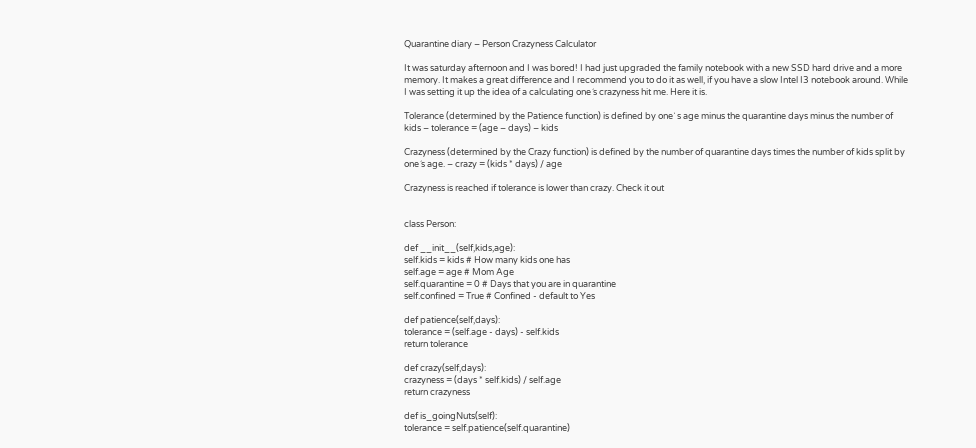Quarantine diary – Person Crazyness Calculator

It was saturday afternoon and I was bored! I had just upgraded the family notebook with a new SSD hard drive and a more memory. It makes a great difference and I recommend you to do it as well, if you have a slow Intel I3 notebook around. While I was setting it up the idea of a calculating one´s crazyness hit me. Here it is.

Tolerance (determined by the Patience function) is defined by oneˋs age minus the quarantine days minus the number of kids – tolerance = (age – days) – kids

Crazyness (determined by the Crazy function) is defined by the number of quarantine days times the number of kids split by one´s age. – crazy = (kids * days) / age

Crazyness is reached if tolerance is lower than crazy. Check it out


class Person:

def __init__(self,kids,age):
self.kids = kids # How many kids one has
self.age = age # Mom Age
self.quarantine = 0 # Days that you are in quarantine
self.confined = True # Confined - default to Yes

def patience(self,days):
tolerance = (self.age - days) - self.kids
return tolerance

def crazy(self,days):
crazyness = (days * self.kids) / self.age
return crazyness

def is_goingNuts(self):
tolerance = self.patience(self.quarantine)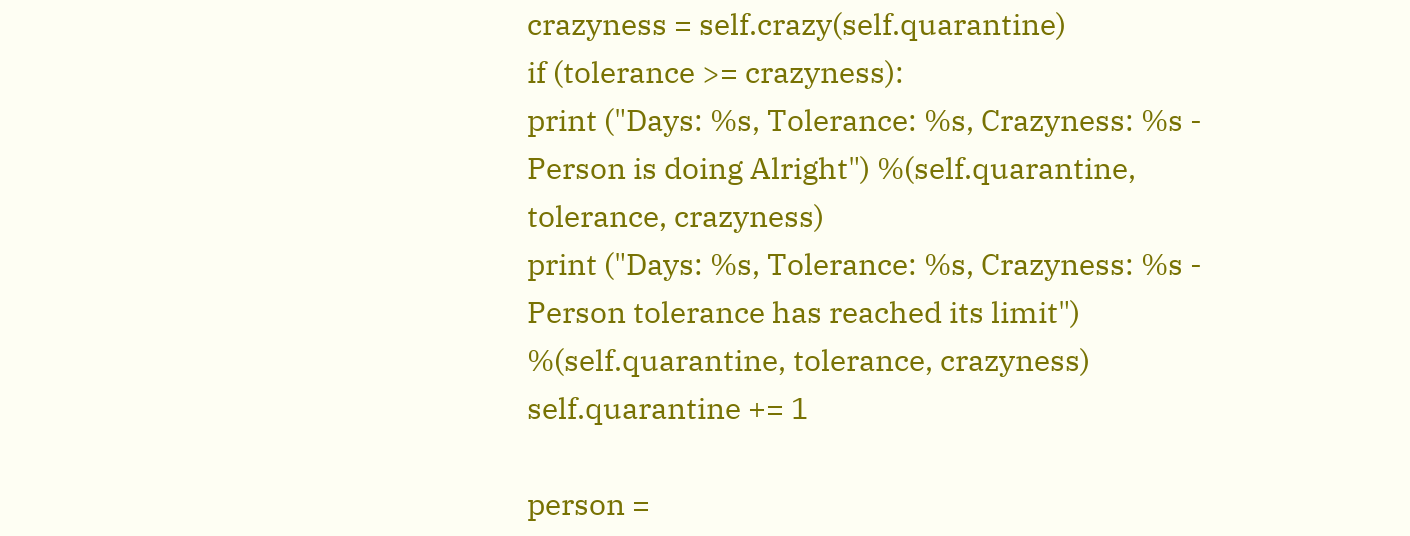crazyness = self.crazy(self.quarantine)
if (tolerance >= crazyness):
print ("Days: %s, Tolerance: %s, Crazyness: %s - Person is doing Alright") %(self.quarantine, tolerance, crazyness)
print ("Days: %s, Tolerance: %s, Crazyness: %s - Person tolerance has reached its limit") %(self.quarantine, tolerance, crazyness)
self.quarantine += 1

person =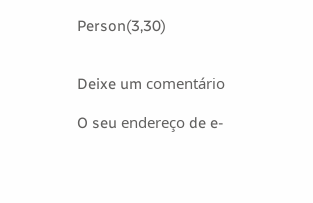Person(3,30)


Deixe um comentário

O seu endereço de e-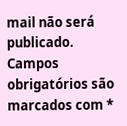mail não será publicado. Campos obrigatórios são marcados com *